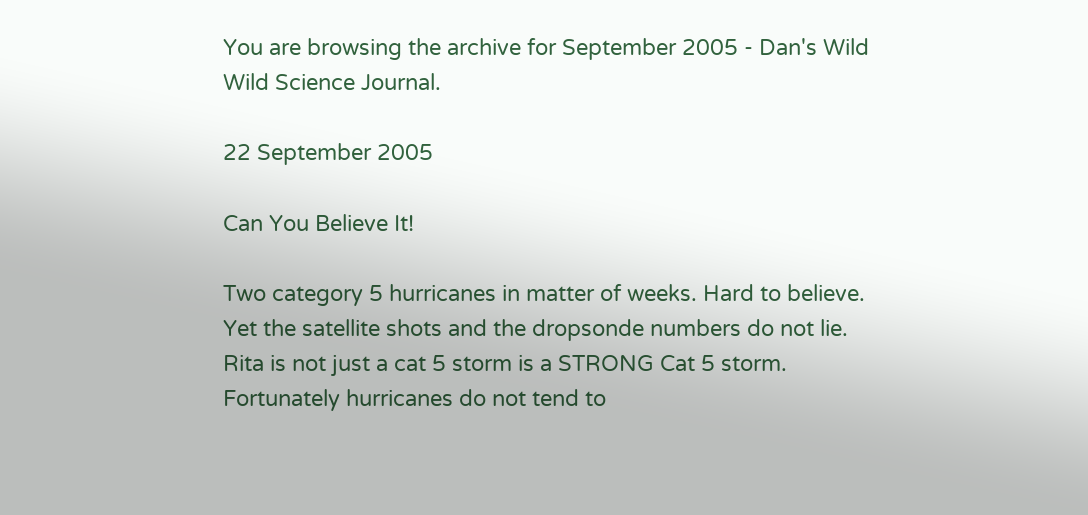You are browsing the archive for September 2005 - Dan's Wild Wild Science Journal.

22 September 2005

Can You Believe It!

Two category 5 hurricanes in matter of weeks. Hard to believe. Yet the satellite shots and the dropsonde numbers do not lie. Rita is not just a cat 5 storm is a STRONG Cat 5 storm. Fortunately hurricanes do not tend to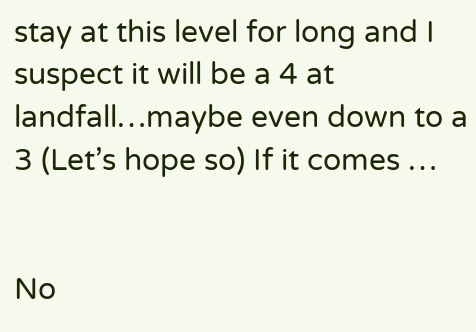stay at this level for long and I suspect it will be a 4 at landfall…maybe even down to a 3 (Let’s hope so) If it comes …


No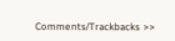Comments/Trackbacks >>